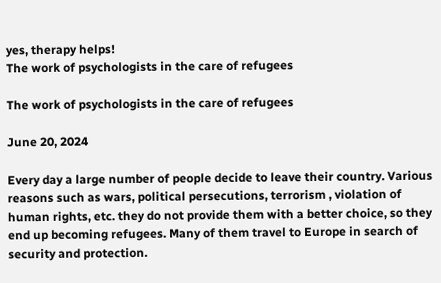yes, therapy helps!
The work of psychologists in the care of refugees

The work of psychologists in the care of refugees

June 20, 2024

Every day a large number of people decide to leave their country. Various reasons such as wars, political persecutions, terrorism , violation of human rights, etc. they do not provide them with a better choice, so they end up becoming refugees. Many of them travel to Europe in search of security and protection.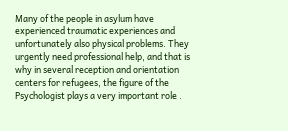Many of the people in asylum have experienced traumatic experiences and unfortunately also physical problems. They urgently need professional help, and that is why in several reception and orientation centers for refugees, the figure of the Psychologist plays a very important role .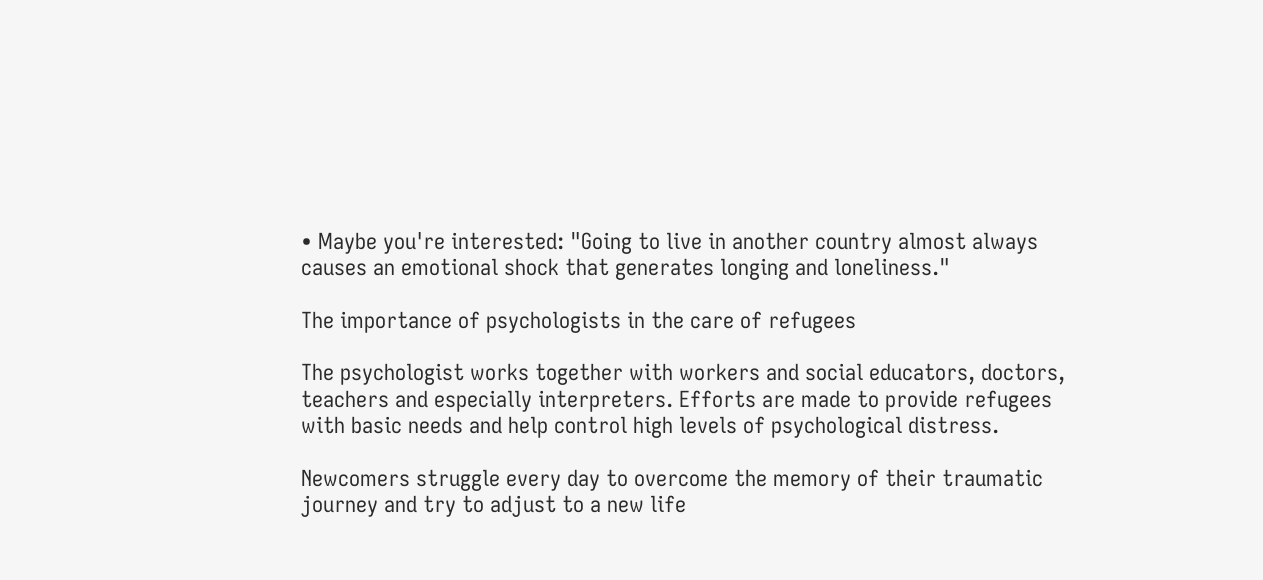• Maybe you're interested: "Going to live in another country almost always causes an emotional shock that generates longing and loneliness."

The importance of psychologists in the care of refugees

The psychologist works together with workers and social educators, doctors, teachers and especially interpreters. Efforts are made to provide refugees with basic needs and help control high levels of psychological distress.

Newcomers struggle every day to overcome the memory of their traumatic journey and try to adjust to a new life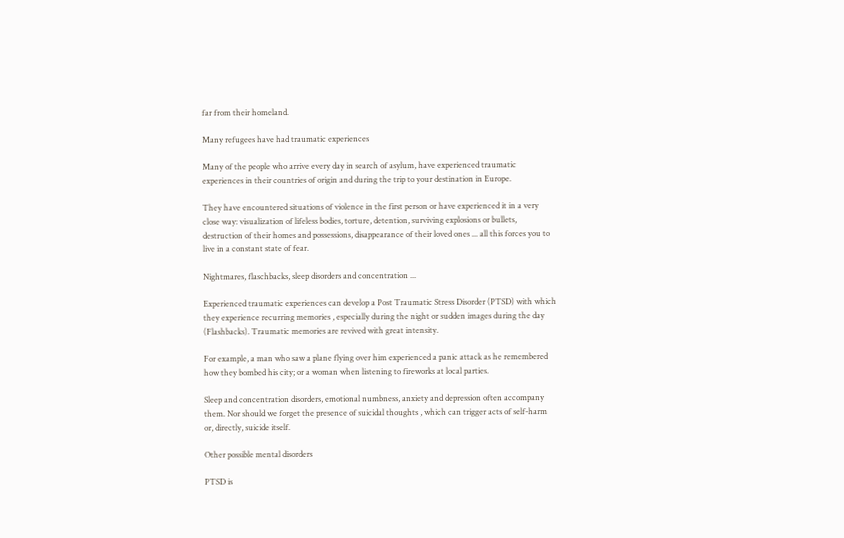far from their homeland.

Many refugees have had traumatic experiences

Many of the people who arrive every day in search of asylum, have experienced traumatic experiences in their countries of origin and during the trip to your destination in Europe.

They have encountered situations of violence in the first person or have experienced it in a very close way: visualization of lifeless bodies, torture, detention, surviving explosions or bullets, destruction of their homes and possessions, disappearance of their loved ones ... all this forces you to live in a constant state of fear.

Nightmares, flaschbacks, sleep disorders and concentration ...

Experienced traumatic experiences can develop a Post Traumatic Stress Disorder (PTSD) with which they experience recurring memories , especially during the night or sudden images during the day (Flashbacks). Traumatic memories are revived with great intensity.

For example, a man who saw a plane flying over him experienced a panic attack as he remembered how they bombed his city; or a woman when listening to fireworks at local parties.

Sleep and concentration disorders, emotional numbness, anxiety and depression often accompany them. Nor should we forget the presence of suicidal thoughts , which can trigger acts of self-harm or, directly, suicide itself.

Other possible mental disorders

PTSD is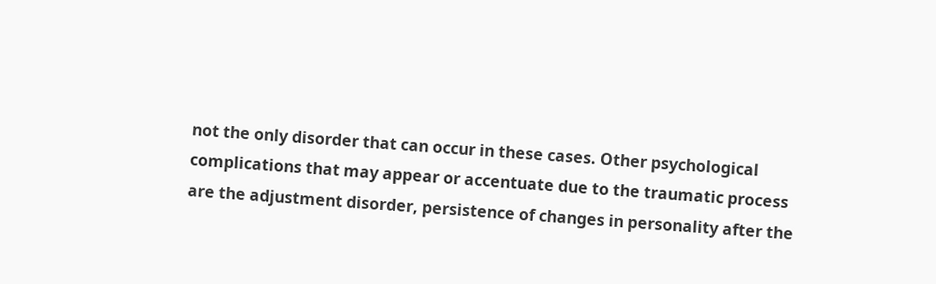not the only disorder that can occur in these cases. Other psychological complications that may appear or accentuate due to the traumatic process are the adjustment disorder, persistence of changes in personality after the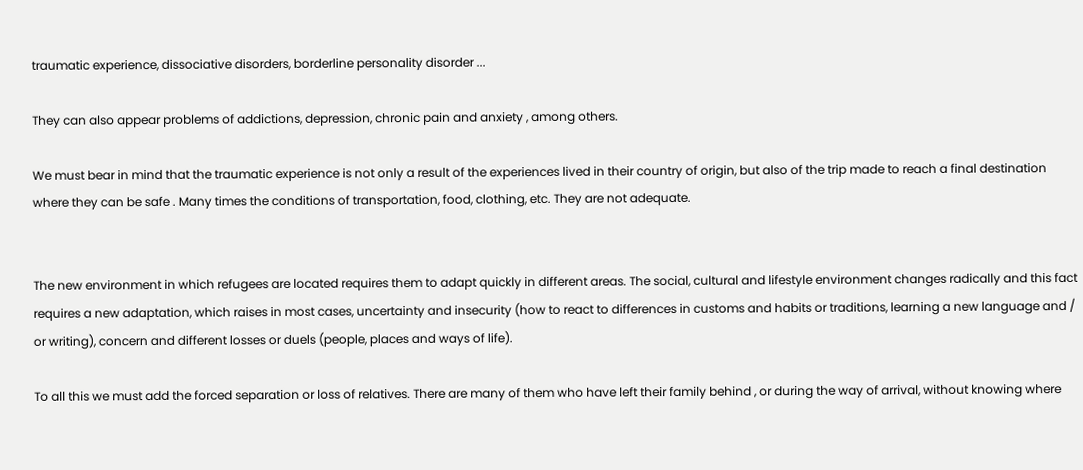traumatic experience, dissociative disorders, borderline personality disorder ...

They can also appear problems of addictions, depression, chronic pain and anxiety , among others.

We must bear in mind that the traumatic experience is not only a result of the experiences lived in their country of origin, but also of the trip made to reach a final destination where they can be safe . Many times the conditions of transportation, food, clothing, etc. They are not adequate.


The new environment in which refugees are located requires them to adapt quickly in different areas. The social, cultural and lifestyle environment changes radically and this fact requires a new adaptation, which raises in most cases, uncertainty and insecurity (how to react to differences in customs and habits or traditions, learning a new language and / or writing), concern and different losses or duels (people, places and ways of life).

To all this we must add the forced separation or loss of relatives. There are many of them who have left their family behind , or during the way of arrival, without knowing where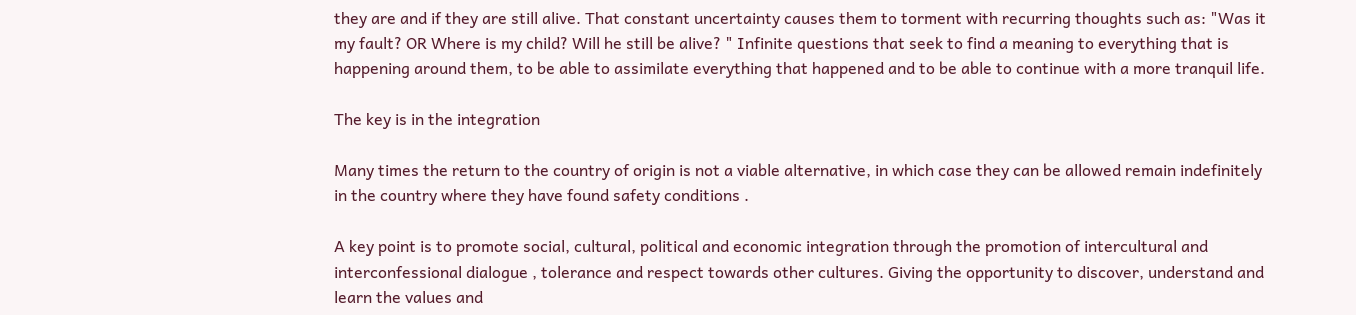they are and if they are still alive. That constant uncertainty causes them to torment with recurring thoughts such as: "Was it my fault? OR Where is my child? Will he still be alive? " Infinite questions that seek to find a meaning to everything that is happening around them, to be able to assimilate everything that happened and to be able to continue with a more tranquil life.

The key is in the integration

Many times the return to the country of origin is not a viable alternative, in which case they can be allowed remain indefinitely in the country where they have found safety conditions .

A key point is to promote social, cultural, political and economic integration through the promotion of intercultural and interconfessional dialogue , tolerance and respect towards other cultures. Giving the opportunity to discover, understand and learn the values and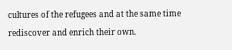cultures of the refugees and at the same time rediscover and enrich their own.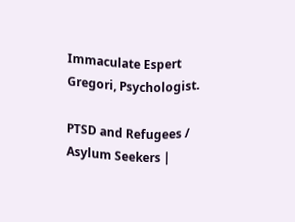Immaculate Espert Gregori, Psychologist.

PTSD and Refugees / Asylum Seekers |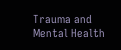Trauma and Mental Health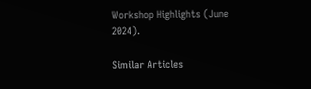Workshop Highlights (June 2024).

Similar Articles